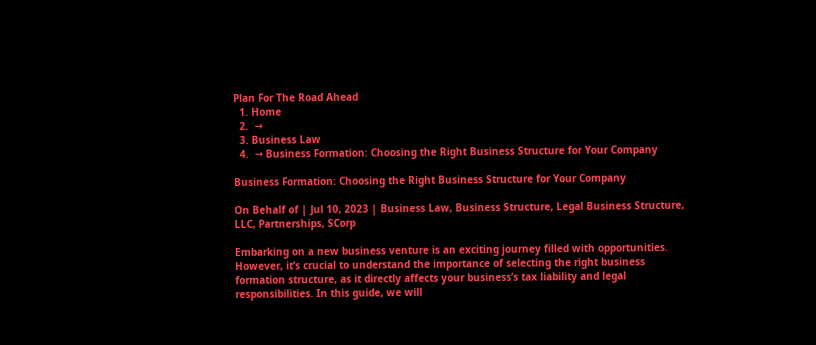Plan For The Road Ahead
  1. Home
  2.  →
  3. Business Law
  4.  → Business Formation: Choosing the Right Business Structure for Your Company

Business Formation: Choosing the Right Business Structure for Your Company

On Behalf of | Jul 10, 2023 | Business Law, Business Structure, Legal Business Structure, LLC, Partnerships, SCorp

Embarking on a new business venture is an exciting journey filled with opportunities. However, it’s crucial to understand the importance of selecting the right business formation structure, as it directly affects your business’s tax liability and legal responsibilities. In this guide, we will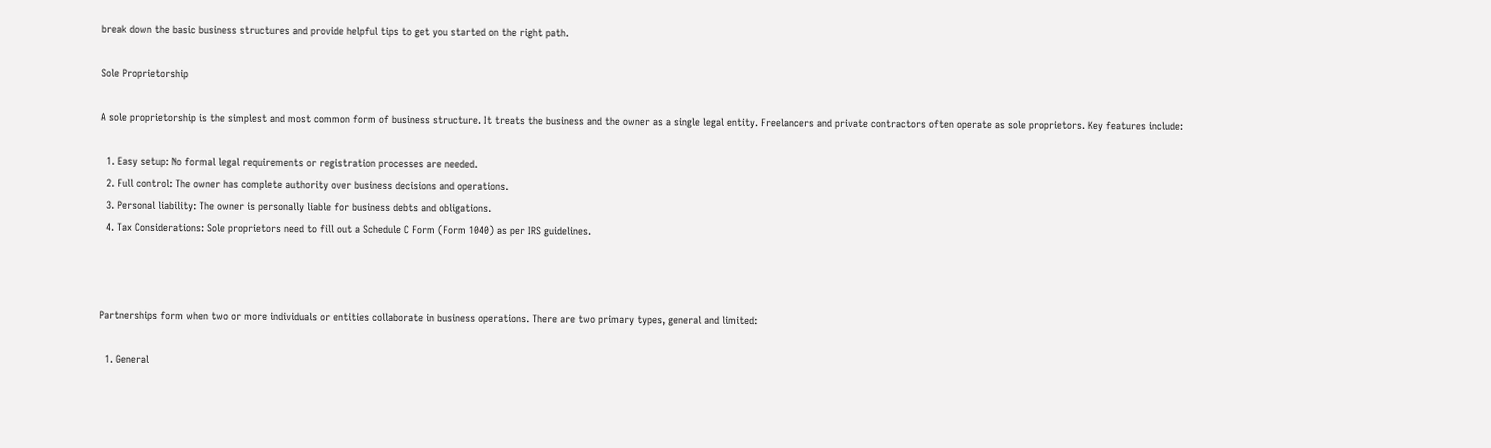break down the basic business structures and provide helpful tips to get you started on the right path.

Sole Proprietorship

A sole proprietorship is the simplest and most common form of business structure. It treats the business and the owner as a single legal entity. Freelancers and private contractors often operate as sole proprietors. Key features include:

  1. Easy setup: No formal legal requirements or registration processes are needed.
  2. Full control: The owner has complete authority over business decisions and operations.
  3. Personal liability: The owner is personally liable for business debts and obligations.
  4. Tax Considerations: Sole proprietors need to fill out a Schedule C Form (Form 1040) as per IRS guidelines.



Partnerships form when two or more individuals or entities collaborate in business operations. There are two primary types, general and limited:

  1. General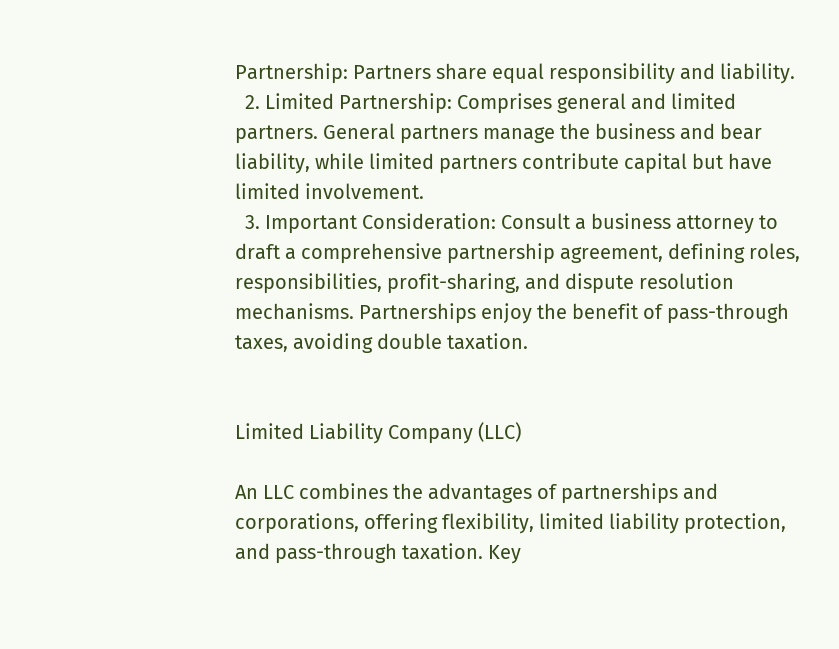Partnership: Partners share equal responsibility and liability.
  2. Limited Partnership: Comprises general and limited partners. General partners manage the business and bear liability, while limited partners contribute capital but have limited involvement.
  3. Important Consideration: Consult a business attorney to draft a comprehensive partnership agreement, defining roles, responsibilities, profit-sharing, and dispute resolution mechanisms. Partnerships enjoy the benefit of pass-through taxes, avoiding double taxation.


Limited Liability Company (LLC)

An LLC combines the advantages of partnerships and corporations, offering flexibility, limited liability protection, and pass-through taxation. Key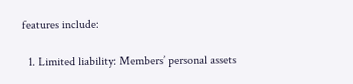features include:

  1. Limited liability: Members’ personal assets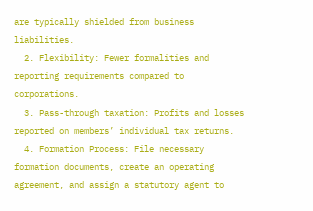are typically shielded from business liabilities.
  2. Flexibility: Fewer formalities and reporting requirements compared to corporations.
  3. Pass-through taxation: Profits and losses reported on members’ individual tax returns.
  4. Formation Process: File necessary formation documents, create an operating agreement, and assign a statutory agent to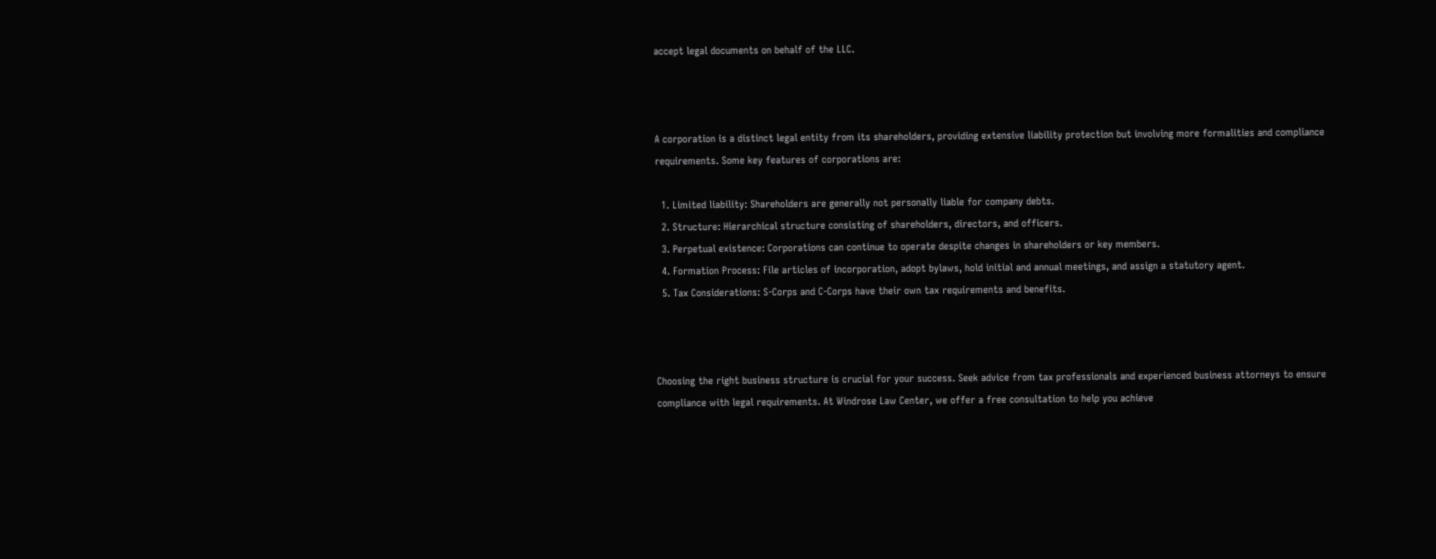accept legal documents on behalf of the LLC.



A corporation is a distinct legal entity from its shareholders, providing extensive liability protection but involving more formalities and compliance requirements. Some key features of corporations are:

  1. Limited liability: Shareholders are generally not personally liable for company debts.
  2. Structure: Hierarchical structure consisting of shareholders, directors, and officers.
  3. Perpetual existence: Corporations can continue to operate despite changes in shareholders or key members.
  4. Formation Process: File articles of incorporation, adopt bylaws, hold initial and annual meetings, and assign a statutory agent.
  5. Tax Considerations: S-Corps and C-Corps have their own tax requirements and benefits.



Choosing the right business structure is crucial for your success. Seek advice from tax professionals and experienced business attorneys to ensure compliance with legal requirements. At Windrose Law Center, we offer a free consultation to help you achieve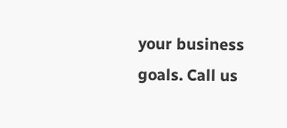your business goals. Call us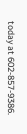today at 602-857-9386.